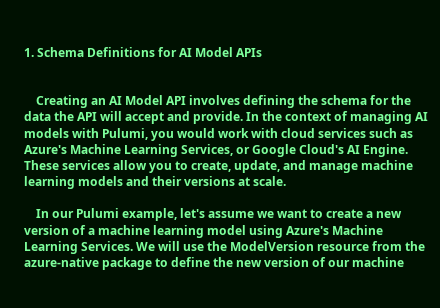1. Schema Definitions for AI Model APIs


    Creating an AI Model API involves defining the schema for the data the API will accept and provide. In the context of managing AI models with Pulumi, you would work with cloud services such as Azure's Machine Learning Services, or Google Cloud's AI Engine. These services allow you to create, update, and manage machine learning models and their versions at scale.

    In our Pulumi example, let's assume we want to create a new version of a machine learning model using Azure's Machine Learning Services. We will use the ModelVersion resource from the azure-native package to define the new version of our machine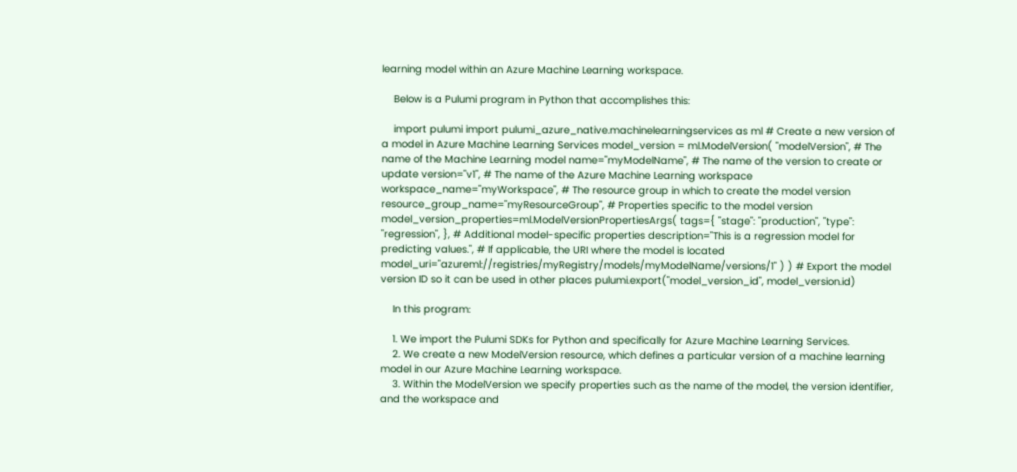learning model within an Azure Machine Learning workspace.

    Below is a Pulumi program in Python that accomplishes this:

    import pulumi import pulumi_azure_native.machinelearningservices as ml # Create a new version of a model in Azure Machine Learning Services model_version = ml.ModelVersion( "modelVersion", # The name of the Machine Learning model name="myModelName", # The name of the version to create or update version="v1", # The name of the Azure Machine Learning workspace workspace_name="myWorkspace", # The resource group in which to create the model version resource_group_name="myResourceGroup", # Properties specific to the model version model_version_properties=ml.ModelVersionPropertiesArgs( tags={ "stage": "production", "type": "regression", }, # Additional model-specific properties description="This is a regression model for predicting values.", # If applicable, the URI where the model is located model_uri="azureml://registries/myRegistry/models/myModelName/versions/1" ) ) # Export the model version ID so it can be used in other places pulumi.export("model_version_id", model_version.id)

    In this program:

    1. We import the Pulumi SDKs for Python and specifically for Azure Machine Learning Services.
    2. We create a new ModelVersion resource, which defines a particular version of a machine learning model in our Azure Machine Learning workspace.
    3. Within the ModelVersion we specify properties such as the name of the model, the version identifier, and the workspace and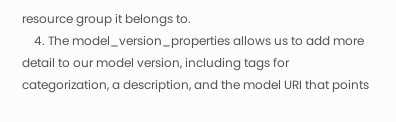resource group it belongs to.
    4. The model_version_properties allows us to add more detail to our model version, including tags for categorization, a description, and the model URI that points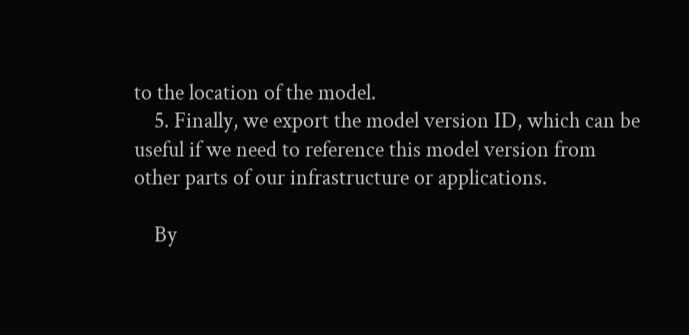to the location of the model.
    5. Finally, we export the model version ID, which can be useful if we need to reference this model version from other parts of our infrastructure or applications.

    By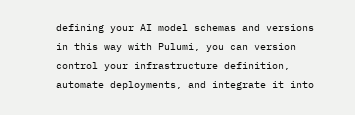defining your AI model schemas and versions in this way with Pulumi, you can version control your infrastructure definition, automate deployments, and integrate it into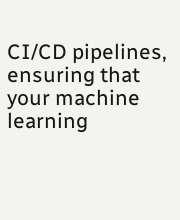CI/CD pipelines, ensuring that your machine learning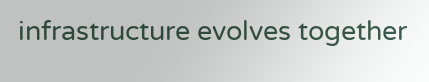infrastructure evolves together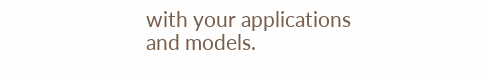with your applications and models.